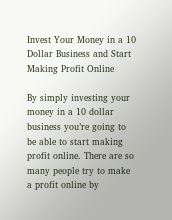Invest Your Money in a 10 Dollar Business and Start Making Profit Online

By simply investing your money in a 10 dollar business you’re going to be able to start making profit online. There are so many people try to make a profit online by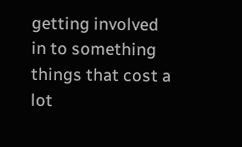getting involved in to something things that cost a lot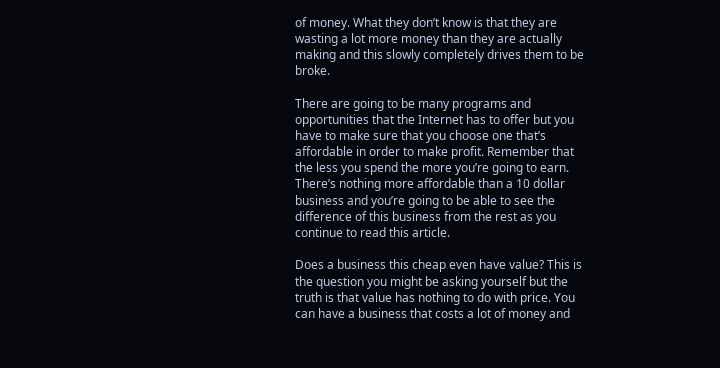of money. What they don’t know is that they are wasting a lot more money than they are actually making and this slowly completely drives them to be broke.

There are going to be many programs and opportunities that the Internet has to offer but you have to make sure that you choose one that’s affordable in order to make profit. Remember that the less you spend the more you’re going to earn. There’s nothing more affordable than a 10 dollar business and you’re going to be able to see the difference of this business from the rest as you continue to read this article.

Does a business this cheap even have value? This is the question you might be asking yourself but the truth is that value has nothing to do with price. You can have a business that costs a lot of money and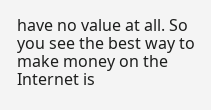have no value at all. So you see the best way to make money on the Internet is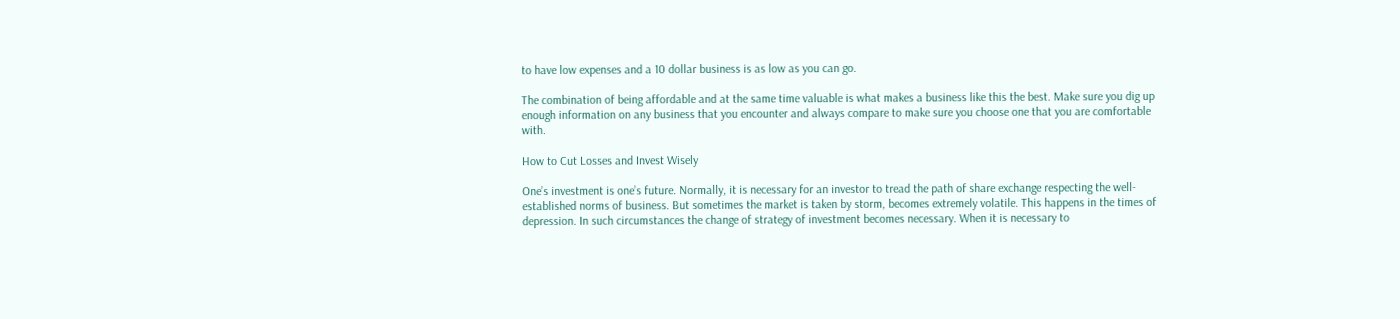to have low expenses and a 10 dollar business is as low as you can go.

The combination of being affordable and at the same time valuable is what makes a business like this the best. Make sure you dig up enough information on any business that you encounter and always compare to make sure you choose one that you are comfortable with.

How to Cut Losses and Invest Wisely

One’s investment is one’s future. Normally, it is necessary for an investor to tread the path of share exchange respecting the well-established norms of business. But sometimes the market is taken by storm, becomes extremely volatile. This happens in the times of depression. In such circumstances the change of strategy of investment becomes necessary. When it is necessary to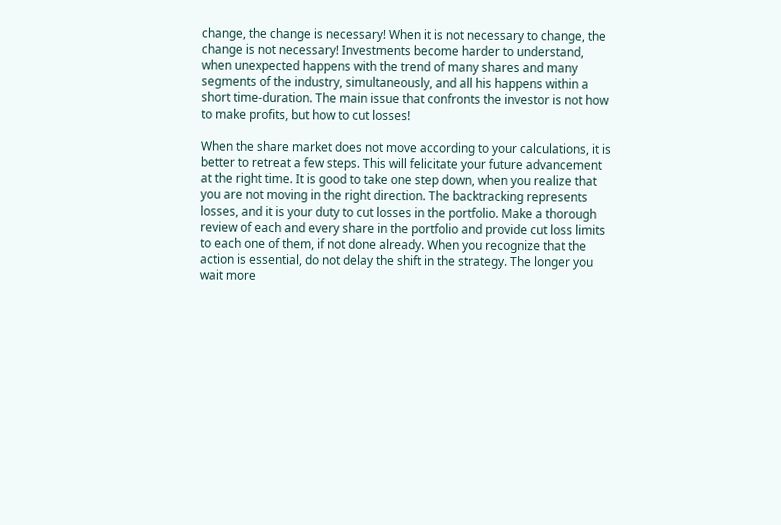change, the change is necessary! When it is not necessary to change, the change is not necessary! Investments become harder to understand, when unexpected happens with the trend of many shares and many segments of the industry, simultaneously, and all his happens within a short time-duration. The main issue that confronts the investor is not how to make profits, but how to cut losses!

When the share market does not move according to your calculations, it is better to retreat a few steps. This will felicitate your future advancement at the right time. It is good to take one step down, when you realize that you are not moving in the right direction. The backtracking represents losses, and it is your duty to cut losses in the portfolio. Make a thorough review of each and every share in the portfolio and provide cut loss limits to each one of them, if not done already. When you recognize that the action is essential, do not delay the shift in the strategy. The longer you wait more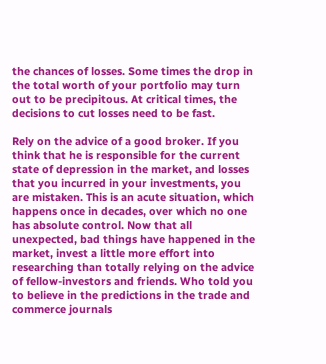the chances of losses. Some times the drop in the total worth of your portfolio may turn out to be precipitous. At critical times, the decisions to cut losses need to be fast.

Rely on the advice of a good broker. If you think that he is responsible for the current state of depression in the market, and losses that you incurred in your investments, you are mistaken. This is an acute situation, which happens once in decades, over which no one has absolute control. Now that all unexpected, bad things have happened in the market, invest a little more effort into researching than totally relying on the advice of fellow-investors and friends. Who told you to believe in the predictions in the trade and commerce journals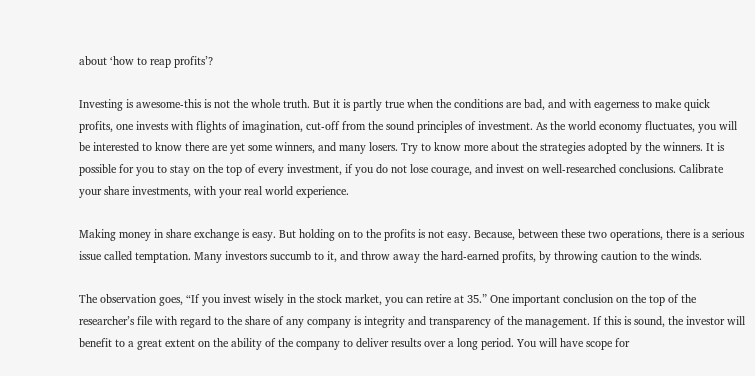about ‘how to reap profits’?

Investing is awesome-this is not the whole truth. But it is partly true when the conditions are bad, and with eagerness to make quick profits, one invests with flights of imagination, cut-off from the sound principles of investment. As the world economy fluctuates, you will be interested to know there are yet some winners, and many losers. Try to know more about the strategies adopted by the winners. It is possible for you to stay on the top of every investment, if you do not lose courage, and invest on well-researched conclusions. Calibrate your share investments, with your real world experience.

Making money in share exchange is easy. But holding on to the profits is not easy. Because, between these two operations, there is a serious issue called temptation. Many investors succumb to it, and throw away the hard-earned profits, by throwing caution to the winds.

The observation goes, “If you invest wisely in the stock market, you can retire at 35.” One important conclusion on the top of the researcher’s file with regard to the share of any company is integrity and transparency of the management. If this is sound, the investor will benefit to a great extent on the ability of the company to deliver results over a long period. You will have scope for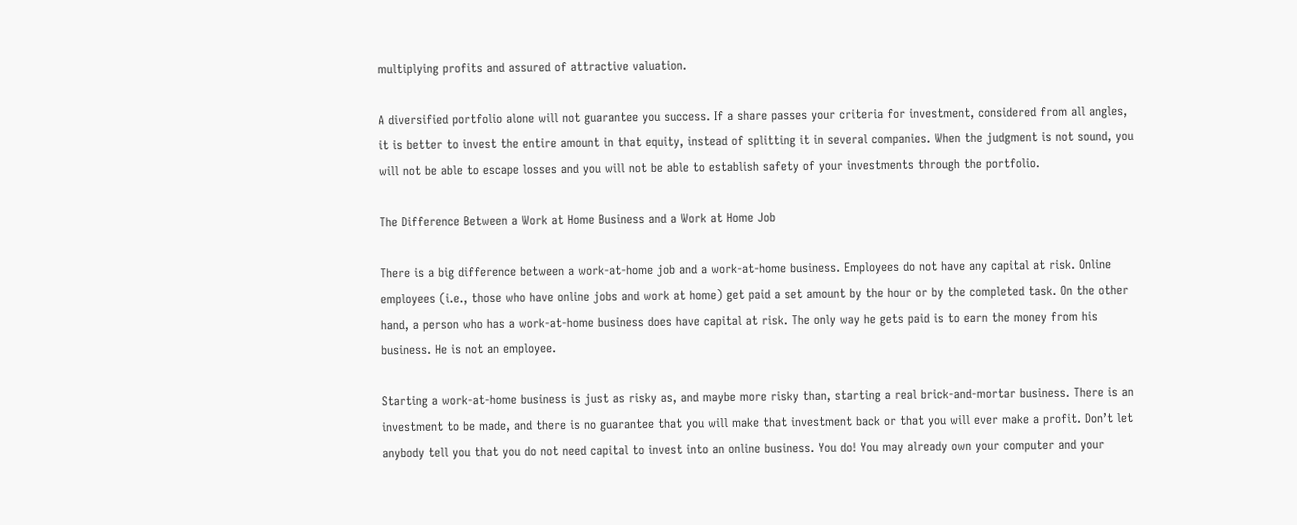multiplying profits and assured of attractive valuation.

A diversified portfolio alone will not guarantee you success. If a share passes your criteria for investment, considered from all angles, it is better to invest the entire amount in that equity, instead of splitting it in several companies. When the judgment is not sound, you will not be able to escape losses and you will not be able to establish safety of your investments through the portfolio.

The Difference Between a Work at Home Business and a Work at Home Job

There is a big difference between a work-at-home job and a work-at-home business. Employees do not have any capital at risk. Online employees (i.e., those who have online jobs and work at home) get paid a set amount by the hour or by the completed task. On the other hand, a person who has a work-at-home business does have capital at risk. The only way he gets paid is to earn the money from his business. He is not an employee.

Starting a work-at-home business is just as risky as, and maybe more risky than, starting a real brick-and-mortar business. There is an investment to be made, and there is no guarantee that you will make that investment back or that you will ever make a profit. Don’t let anybody tell you that you do not need capital to invest into an online business. You do! You may already own your computer and your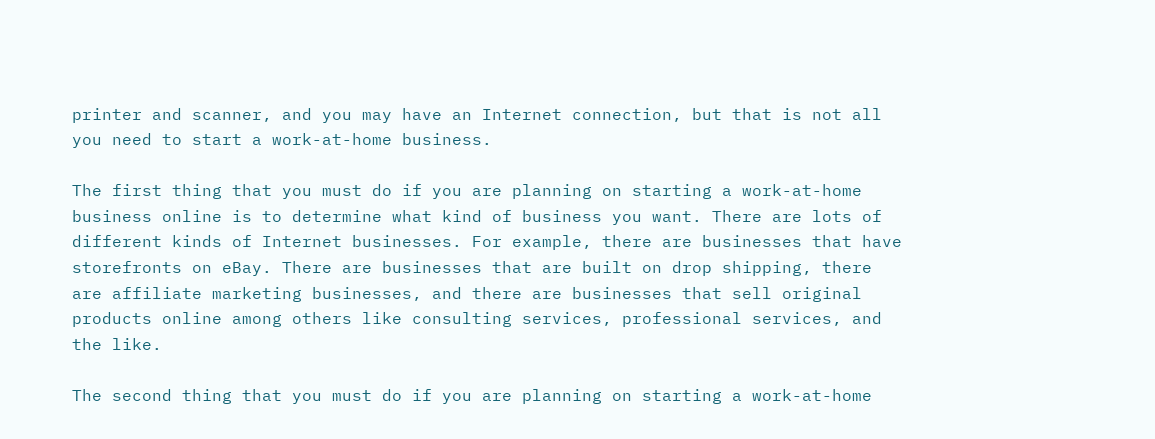printer and scanner, and you may have an Internet connection, but that is not all you need to start a work-at-home business.

The first thing that you must do if you are planning on starting a work-at-home business online is to determine what kind of business you want. There are lots of different kinds of Internet businesses. For example, there are businesses that have storefronts on eBay. There are businesses that are built on drop shipping, there are affiliate marketing businesses, and there are businesses that sell original products online among others like consulting services, professional services, and the like.

The second thing that you must do if you are planning on starting a work-at-home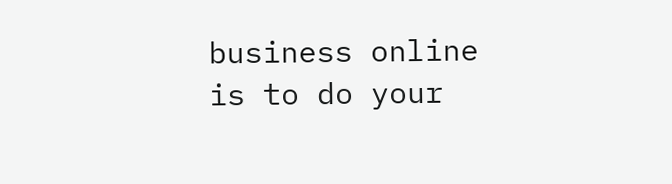business online is to do your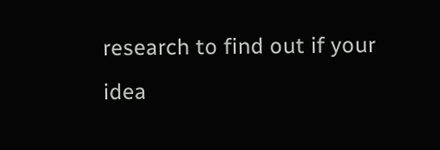research to find out if your idea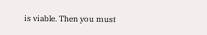is viable. Then you must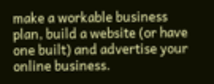make a workable business plan, build a website (or have one built) and advertise your online business.